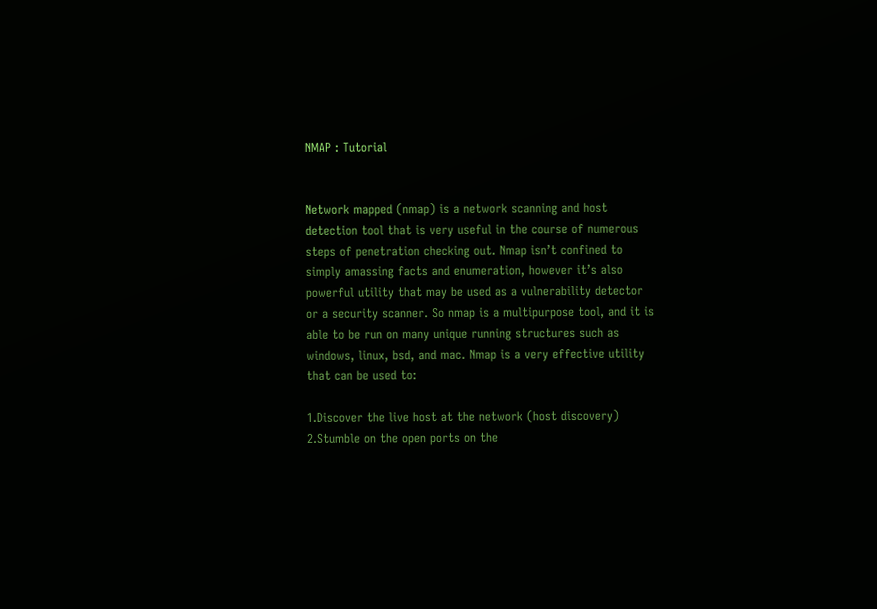NMAP : Tutorial


Network mapped (nmap) is a network scanning and host detection tool that is very useful in the course of numerous steps of penetration checking out. Nmap isn’t confined to simply amassing facts and enumeration, however it’s also powerful utility that may be used as a vulnerability detector or a security scanner. So nmap is a multipurpose tool, and it is able to be run on many unique running structures such as windows, linux, bsd, and mac. Nmap is a very effective utility that can be used to:

1.Discover the live host at the network (host discovery)
2.Stumble on the open ports on the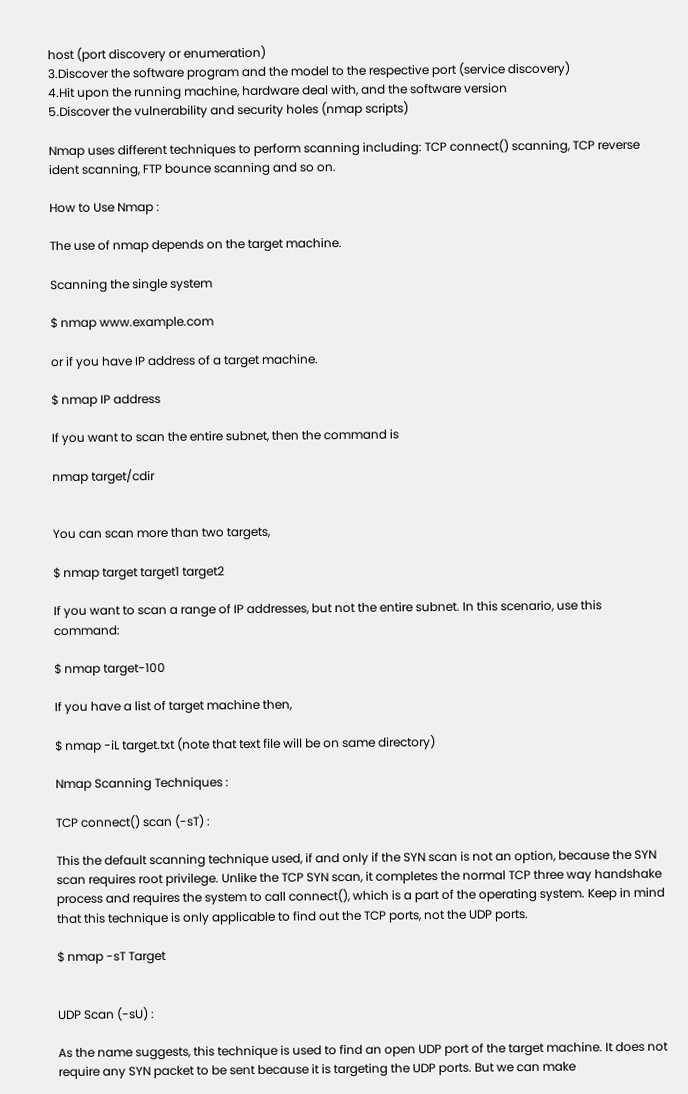host (port discovery or enumeration)
3.Discover the software program and the model to the respective port (service discovery)
4.Hit upon the running machine, hardware deal with, and the software version
5.Discover the vulnerability and security holes (nmap scripts)

Nmap uses different techniques to perform scanning including: TCP connect() scanning, TCP reverse ident scanning, FTP bounce scanning and so on.

How to Use Nmap :

The use of nmap depends on the target machine.

Scanning the single system

$ nmap www.example.com

or if you have IP address of a target machine.

$ nmap IP address

If you want to scan the entire subnet, then the command is

nmap target/cdir


You can scan more than two targets,

$ nmap target target1 target2

If you want to scan a range of IP addresses, but not the entire subnet. In this scenario, use this command:

$ nmap target-100

If you have a list of target machine then,

$ nmap -iL target.txt (note that text file will be on same directory)

Nmap Scanning Techniques :

TCP connect() scan (-sT) :

This the default scanning technique used, if and only if the SYN scan is not an option, because the SYN scan requires root privilege. Unlike the TCP SYN scan, it completes the normal TCP three way handshake process and requires the system to call connect(), which is a part of the operating system. Keep in mind that this technique is only applicable to find out the TCP ports, not the UDP ports.

$ nmap -sT Target


UDP Scan (-sU) :

As the name suggests, this technique is used to find an open UDP port of the target machine. It does not require any SYN packet to be sent because it is targeting the UDP ports. But we can make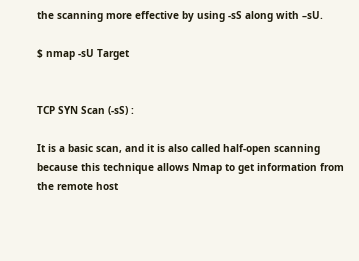the scanning more effective by using -sS along with –sU.

$ nmap -sU Target


TCP SYN Scan (-sS) :

It is a basic scan, and it is also called half-open scanning because this technique allows Nmap to get information from the remote host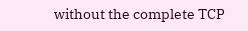without the complete TCP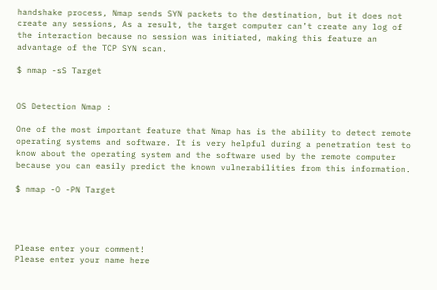handshake process, Nmap sends SYN packets to the destination, but it does not create any sessions, As a result, the target computer can’t create any log of the interaction because no session was initiated, making this feature an advantage of the TCP SYN scan.

$ nmap -sS Target


OS Detection Nmap :

One of the most important feature that Nmap has is the ability to detect remote operating systems and software. It is very helpful during a penetration test to know about the operating system and the software used by the remote computer because you can easily predict the known vulnerabilities from this information.

$ nmap -O -PN Target




Please enter your comment!
Please enter your name here